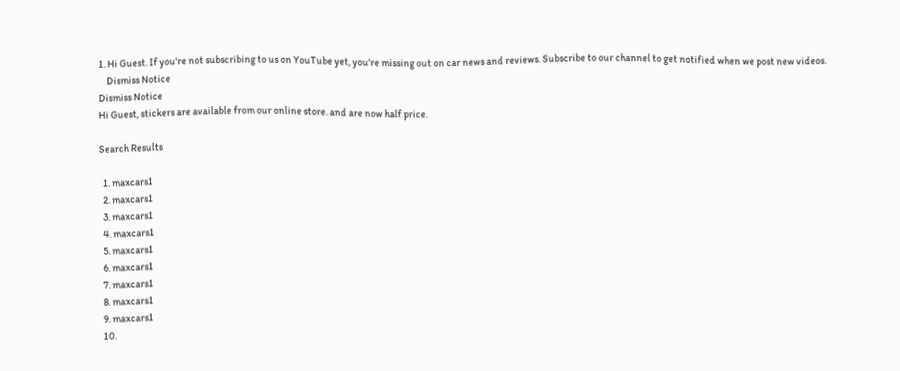1. Hi Guest. If you're not subscribing to us on YouTube yet, you're missing out on car news and reviews. Subscribe to our channel to get notified when we post new videos.
    Dismiss Notice
Dismiss Notice
Hi Guest, stickers are available from our online store. and are now half price.

Search Results

  1. maxcars1
  2. maxcars1
  3. maxcars1
  4. maxcars1
  5. maxcars1
  6. maxcars1
  7. maxcars1
  8. maxcars1
  9. maxcars1
  10.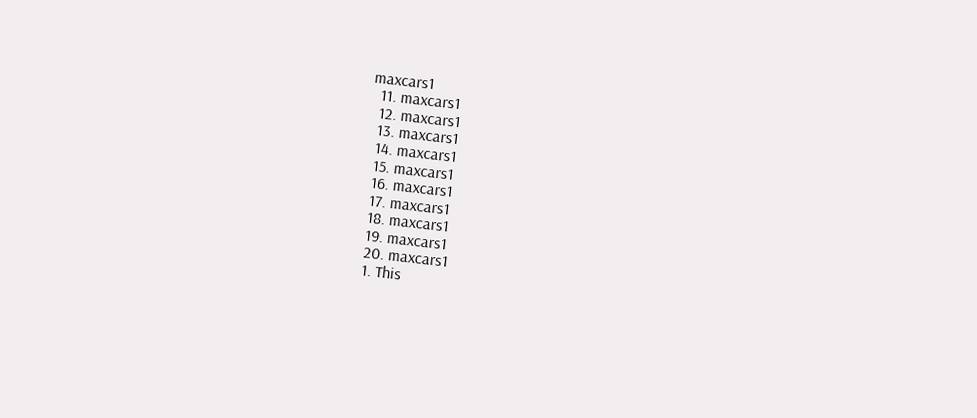maxcars1
  11. maxcars1
  12. maxcars1
  13. maxcars1
  14. maxcars1
  15. maxcars1
  16. maxcars1
  17. maxcars1
  18. maxcars1
  19. maxcars1
  20. maxcars1
  1. This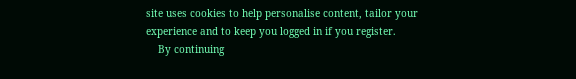site uses cookies to help personalise content, tailor your experience and to keep you logged in if you register.
    By continuing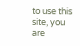to use this site, you are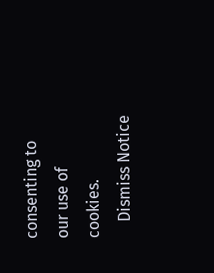consenting to our use of cookies.
    Dismiss Notice